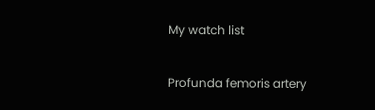My watch list

Profunda femoris artery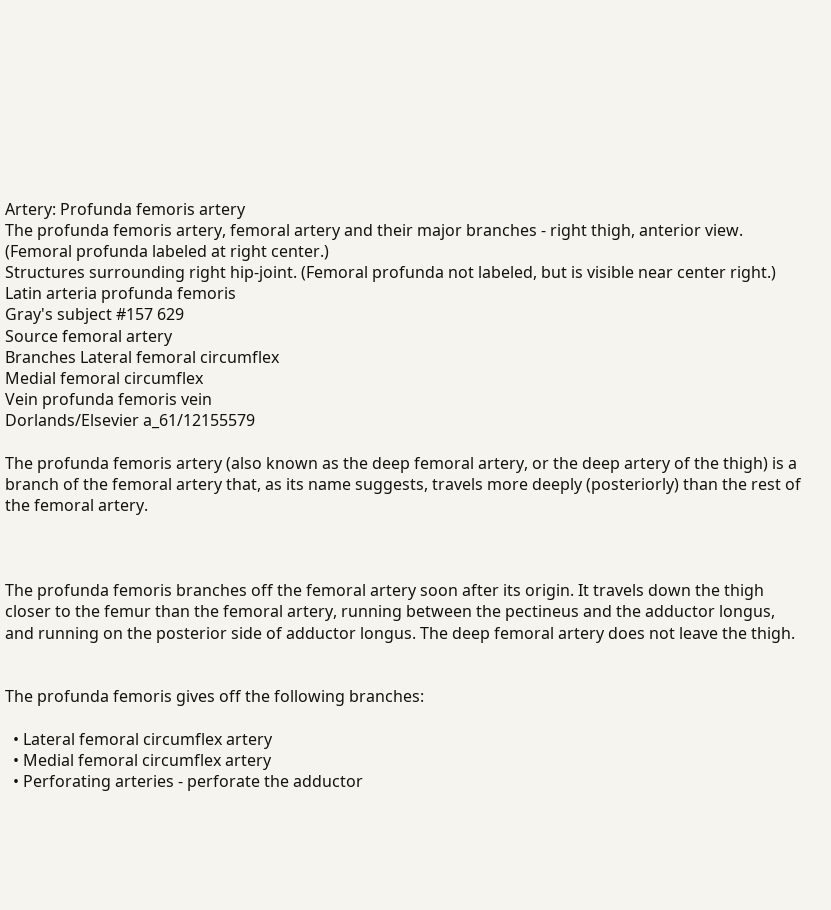Artery: Profunda femoris artery
The profunda femoris artery, femoral artery and their major branches - right thigh, anterior view. (Femoral profunda labeled at right center.)
Structures surrounding right hip-joint. (Femoral profunda not labeled, but is visible near center right.)
Latin arteria profunda femoris
Gray's subject #157 629
Source femoral artery
Branches Lateral femoral circumflex
Medial femoral circumflex
Vein profunda femoris vein
Dorlands/Elsevier a_61/12155579

The profunda femoris artery (also known as the deep femoral artery, or the deep artery of the thigh) is a branch of the femoral artery that, as its name suggests, travels more deeply (posteriorly) than the rest of the femoral artery.



The profunda femoris branches off the femoral artery soon after its origin. It travels down the thigh closer to the femur than the femoral artery, running between the pectineus and the adductor longus, and running on the posterior side of adductor longus. The deep femoral artery does not leave the thigh.


The profunda femoris gives off the following branches:

  • Lateral femoral circumflex artery
  • Medial femoral circumflex artery
  • Perforating arteries - perforate the adductor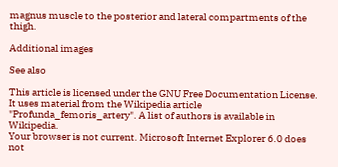magnus muscle to the posterior and lateral compartments of the thigh.

Additional images

See also

This article is licensed under the GNU Free Documentation License. It uses material from the Wikipedia article "Profunda_femoris_artery". A list of authors is available in Wikipedia.
Your browser is not current. Microsoft Internet Explorer 6.0 does not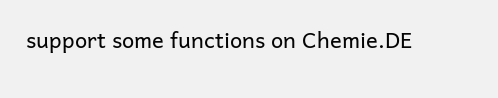support some functions on Chemie.DE